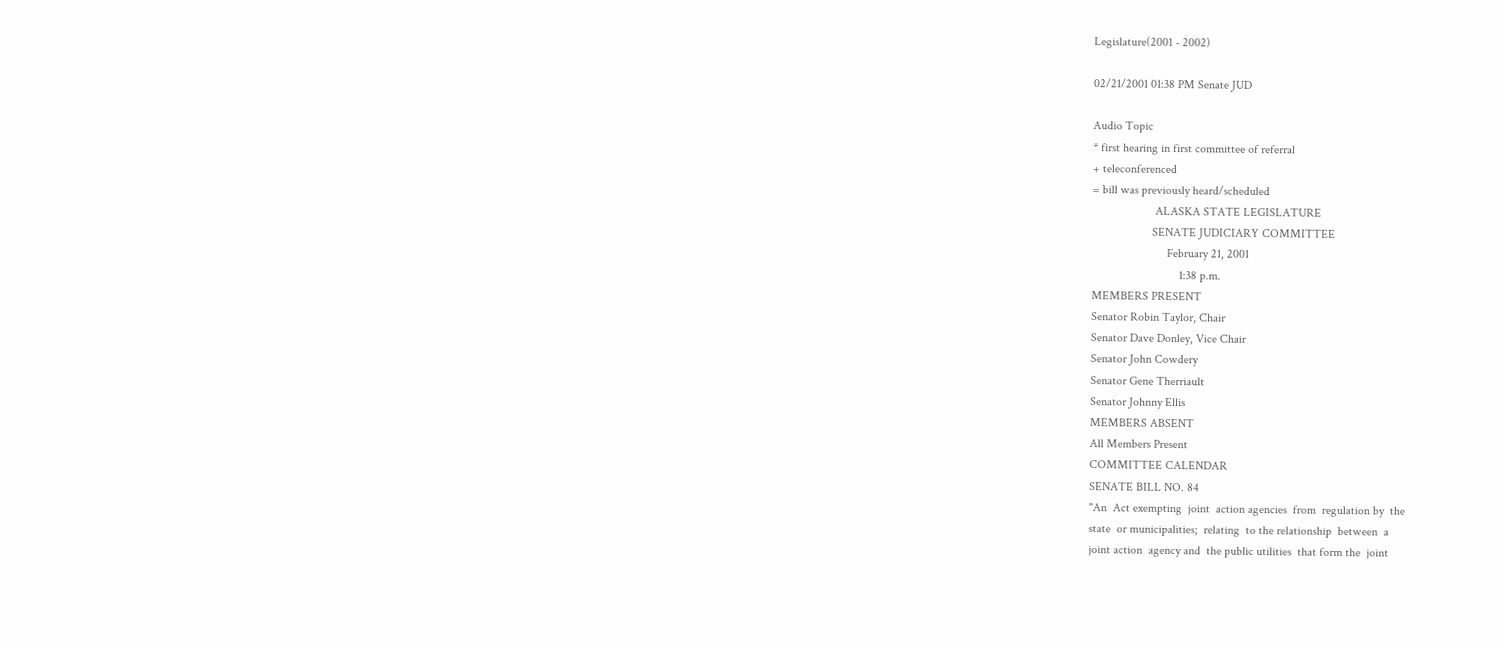Legislature(2001 - 2002)

02/21/2001 01:38 PM Senate JUD

Audio Topic
* first hearing in first committee of referral
+ teleconferenced
= bill was previously heard/scheduled
                     ALASKA STATE LEGISLATURE
                    SENATE JUDICIARY COMMITTEE
                         February 21, 2001
                             1:38 p.m.
MEMBERS PRESENT
Senator Robin Taylor, Chair
Senator Dave Donley, Vice Chair
Senator John Cowdery
Senator Gene Therriault
Senator Johnny Ellis
MEMBERS ABSENT
All Members Present
COMMITTEE CALENDAR
SENATE BILL NO. 84
"An  Act exempting  joint  action agencies  from  regulation by  the
state  or municipalities;  relating  to the relationship  between  a
joint action  agency and  the public utilities  that form the  joint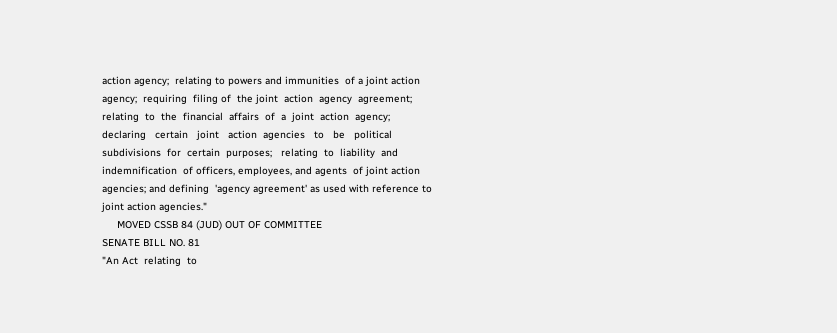action agency;  relating to powers and immunities  of a joint action
agency;  requiring  filing of  the joint  action  agency  agreement;
relating  to  the  financial  affairs  of  a  joint  action  agency;
declaring   certain   joint   action  agencies   to   be   political
subdivisions  for  certain  purposes;   relating  to  liability  and
indemnification  of officers, employees, and agents  of joint action
agencies; and defining  'agency agreement' as used with reference to
joint action agencies."
     MOVED CSSB 84 (JUD) OUT OF COMMITTEE
SENATE BILL NO. 81
"An Act  relating  to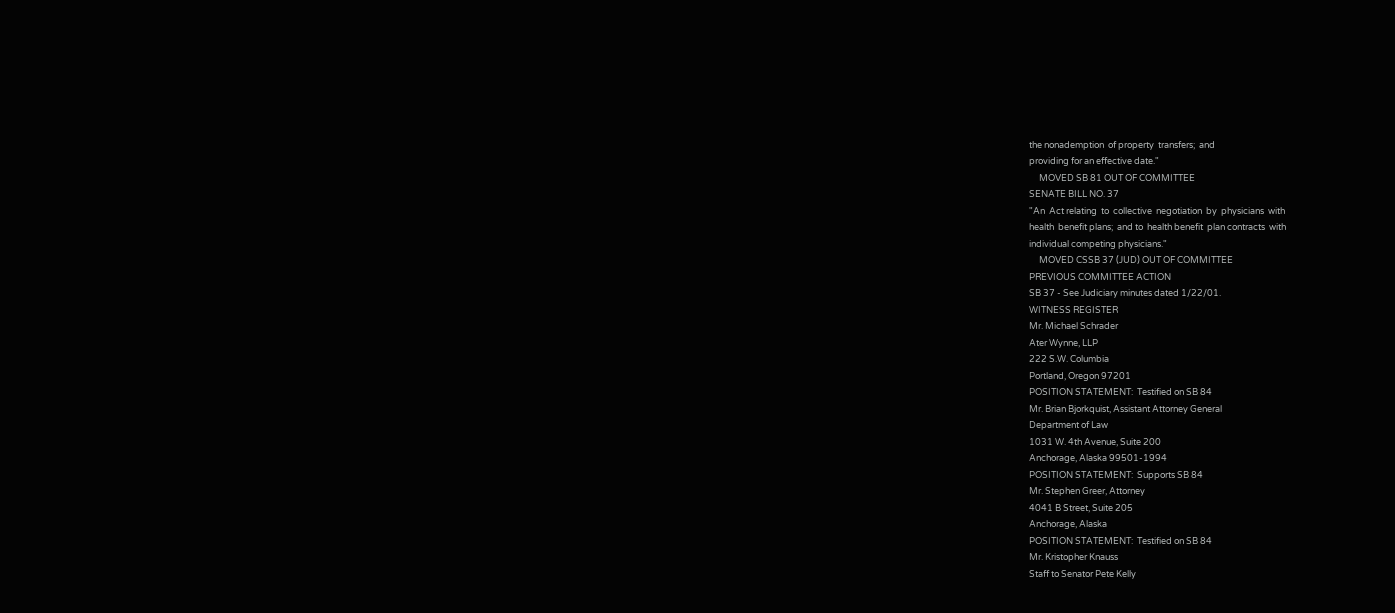the nonademption  of property  transfers;  and
providing for an effective date."
     MOVED SB 81 OUT OF COMMITTEE
SENATE BILL NO. 37
"An  Act relating  to  collective  negotiation  by  physicians  with
health  benefit plans;  and to  health benefit  plan contracts  with
individual competing physicians."
     MOVED CSSB 37 (JUD) OUT OF COMMITTEE
PREVIOUS COMMITTEE ACTION
SB 37 - See Judiciary minutes dated 1/22/01.
WITNESS REGISTER
Mr. Michael Schrader
Ater Wynne, LLP
222 S.W. Columbia
Portland, Oregon 97201
POSITION STATEMENT:  Testified on SB 84
Mr. Brian Bjorkquist, Assistant Attorney General
Department of Law
1031 W. 4th Avenue, Suite 200
Anchorage, Alaska 99501-1994
POSITION STATEMENT:  Supports SB 84
Mr. Stephen Greer, Attorney
4041 B Street, Suite 205
Anchorage, Alaska
POSITION STATEMENT:  Testified on SB 84
Mr. Kristopher Knauss
Staff to Senator Pete Kelly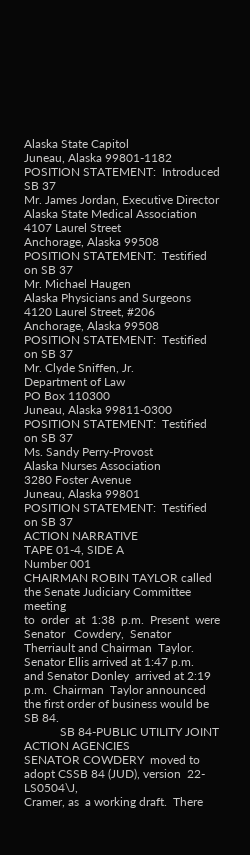Alaska State Capitol
Juneau, Alaska 99801-1182
POSITION STATEMENT:  Introduced SB 37
Mr. James Jordan, Executive Director
Alaska State Medical Association
4107 Laurel Street
Anchorage, Alaska 99508
POSITION STATEMENT:  Testified on SB 37
Mr. Michael Haugen
Alaska Physicians and Surgeons
4120 Laurel Street, #206
Anchorage, Alaska 99508
POSITION STATEMENT:  Testified on SB 37
Mr. Clyde Sniffen, Jr.
Department of Law
PO Box 110300
Juneau, Alaska 99811-0300
POSITION STATEMENT:  Testified on SB 37
Ms. Sandy Perry-Provost
Alaska Nurses Association
3280 Foster Avenue
Juneau, Alaska 99801
POSITION STATEMENT:  Testified on SB 37
ACTION NARRATIVE
TAPE 01-4, SIDE A
Number 001
CHAIRMAN ROBIN TAYLOR called  the Senate Judiciary Committee meeting
to  order  at  1:38  p.m.  Present  were Senator   Cowdery,  Senator
Therriault and Chairman  Taylor.  Senator Ellis arrived at 1:47 p.m.
and Senator Donley  arrived at 2:19 p.m.  Chairman  Taylor announced
the first order of business would be SB 84.
            SB 84-PUBLIC UTILITY JOINT ACTION AGENCIES
SENATOR COWDERY  moved to adopt CSSB 84 (JUD), version  22-LS0504\J,
Cramer, as  a working draft.  There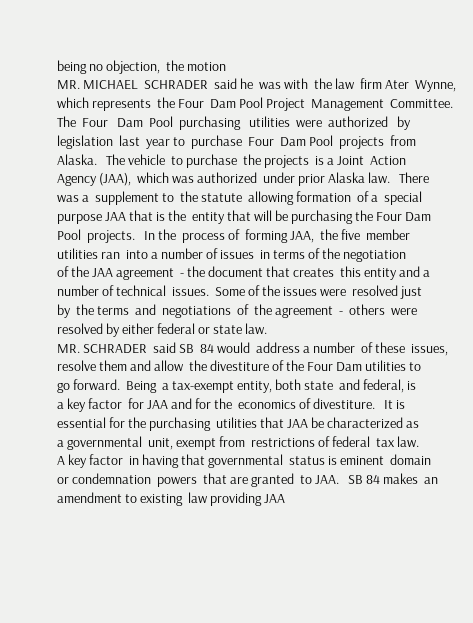being no objection,  the motion
MR. MICHAEL  SCHRADER  said he  was with  the law  firm Ater  Wynne,
which represents  the Four  Dam Pool Project  Management  Committee.
The  Four   Dam  Pool  purchasing   utilities  were  authorized   by
legislation  last  year to  purchase  Four  Dam Pool  projects  from
Alaska.   The vehicle  to purchase  the projects  is a Joint  Action
Agency (JAA),  which was authorized  under prior Alaska law.   There
was a  supplement to  the statute  allowing formation  of a  special
purpose JAA that is the  entity that will be purchasing the Four Dam
Pool  projects.   In the  process of  forming JAA,  the five  member
utilities ran  into a number of issues  in terms of the negotiation
of the JAA agreement  - the document that creates  this entity and a
number of technical  issues.  Some of the issues were  resolved just
by  the terms  and  negotiations  of  the agreement  -  others  were
resolved by either federal or state law.
MR. SCHRADER  said SB  84 would  address a number  of these  issues,
resolve them and allow  the divestiture of the Four Dam utilities to
go forward.  Being  a tax-exempt entity, both state  and federal, is
a key factor  for JAA and for the  economics of divestiture.   It is
essential for the purchasing  utilities that JAA be characterized as
a governmental  unit, exempt from  restrictions of federal  tax law.
A key factor  in having that governmental  status is eminent  domain
or condemnation  powers  that are granted  to JAA.   SB 84 makes  an
amendment to existing  law providing JAA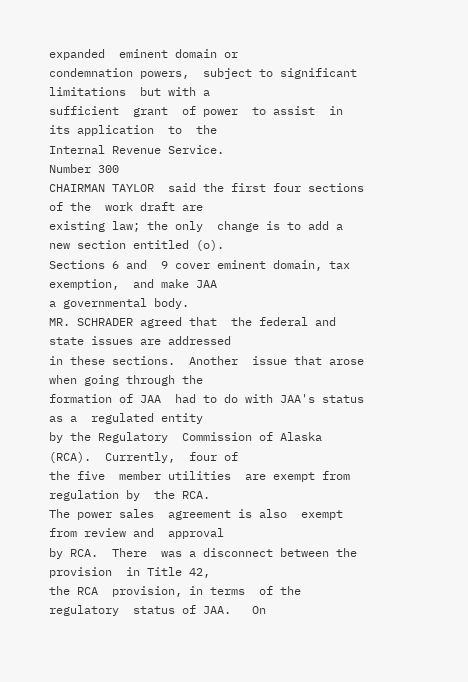expanded  eminent domain or
condemnation powers,  subject to significant limitations  but with a
sufficient  grant  of power  to assist  in  its application  to  the
Internal Revenue Service.
Number 300
CHAIRMAN TAYLOR  said the first four sections of the  work draft are
existing law; the only  change is to add a new section entitled (o).
Sections 6 and  9 cover eminent domain, tax exemption,  and make JAA
a governmental body.
MR. SCHRADER agreed that  the federal and state issues are addressed
in these sections.  Another  issue that arose when going through the
formation of JAA  had to do with JAA's status as a  regulated entity
by the Regulatory  Commission of Alaska  (RCA).  Currently,  four of
the five  member utilities  are exempt from  regulation by  the RCA.
The power sales  agreement is also  exempt from review and  approval
by RCA.  There  was a disconnect between the provision  in Title 42,
the RCA  provision, in terms  of the regulatory  status of JAA.   On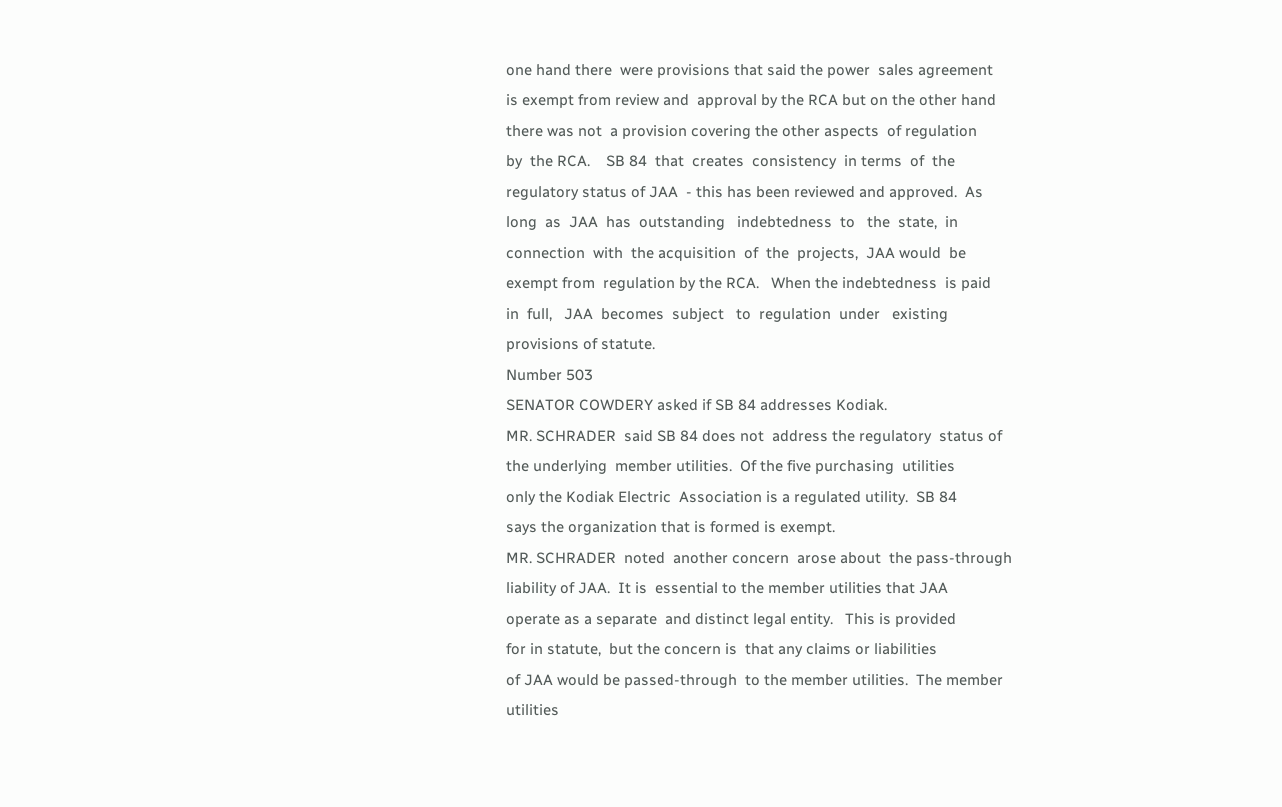one hand there  were provisions that said the power  sales agreement
is exempt from review and  approval by the RCA but on the other hand
there was not  a provision covering the other aspects  of regulation
by  the RCA.    SB 84  that  creates  consistency  in terms  of  the
regulatory status of JAA  - this has been reviewed and approved.  As
long  as  JAA  has  outstanding   indebtedness  to   the  state,  in
connection  with  the acquisition  of  the  projects,  JAA would  be
exempt from  regulation by the RCA.   When the indebtedness  is paid
in  full,   JAA  becomes  subject   to  regulation  under   existing
provisions of statute.
Number 503
SENATOR COWDERY asked if SB 84 addresses Kodiak.
MR. SCHRADER  said SB 84 does not  address the regulatory  status of
the underlying  member utilities.  Of the five purchasing  utilities
only the Kodiak Electric  Association is a regulated utility.  SB 84
says the organization that is formed is exempt.
MR. SCHRADER  noted  another concern  arose about  the pass-through
liability of JAA.  It is  essential to the member utilities that JAA
operate as a separate  and distinct legal entity.   This is provided
for in statute,  but the concern is  that any claims or liabilities
of JAA would be passed-through  to the member utilities.  The member
utilities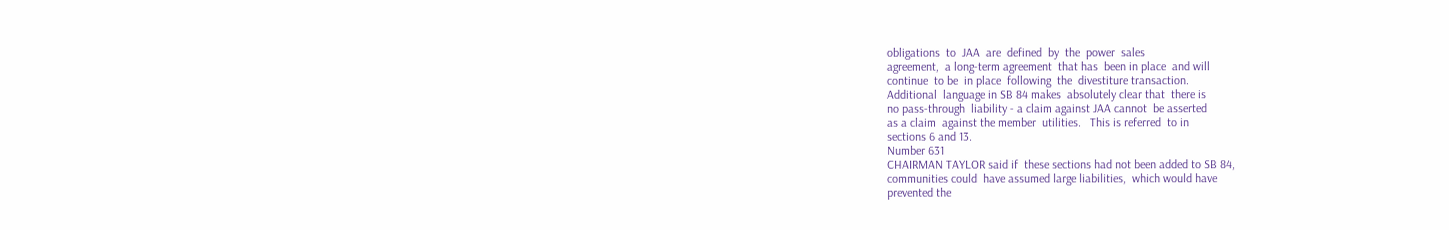obligations  to  JAA  are  defined  by  the  power  sales
agreement,  a long-term agreement  that has  been in place  and will
continue  to be  in place  following  the  divestiture transaction.
Additional  language in SB 84 makes  absolutely clear that  there is
no pass-through  liability - a claim against JAA cannot  be asserted
as a claim  against the member  utilities.   This is referred  to in
sections 6 and 13.
Number 631
CHAIRMAN TAYLOR said if  these sections had not been added to SB 84,
communities could  have assumed large liabilities,  which would have
prevented the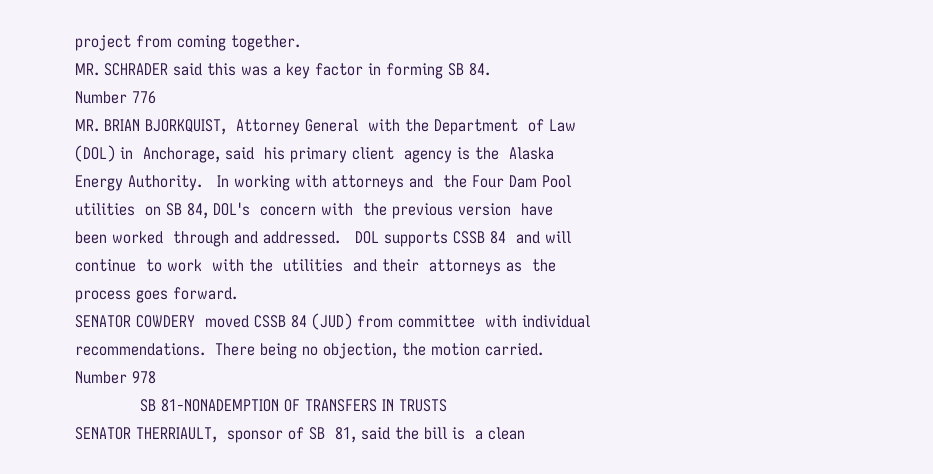project from coming together.
MR. SCHRADER said this was a key factor in forming SB 84.
Number 776
MR. BRIAN BJORKQUIST,  Attorney General  with the Department  of Law
(DOL) in  Anchorage, said  his primary client  agency is the  Alaska
Energy Authority.   In working with attorneys and  the Four Dam Pool
utilities  on SB 84, DOL's  concern with  the previous version  have
been worked  through and addressed.   DOL supports CSSB 84  and will
continue  to work  with the  utilities  and their  attorneys as  the
process goes forward.
SENATOR COWDERY  moved CSSB 84 (JUD) from committee  with individual
recommendations.  There being no objection, the motion carried.
Number 978
             SB 81-NONADEMPTION OF TRANSFERS IN TRUSTS
SENATOR THERRIAULT,  sponsor of SB  81, said the bill is  a clean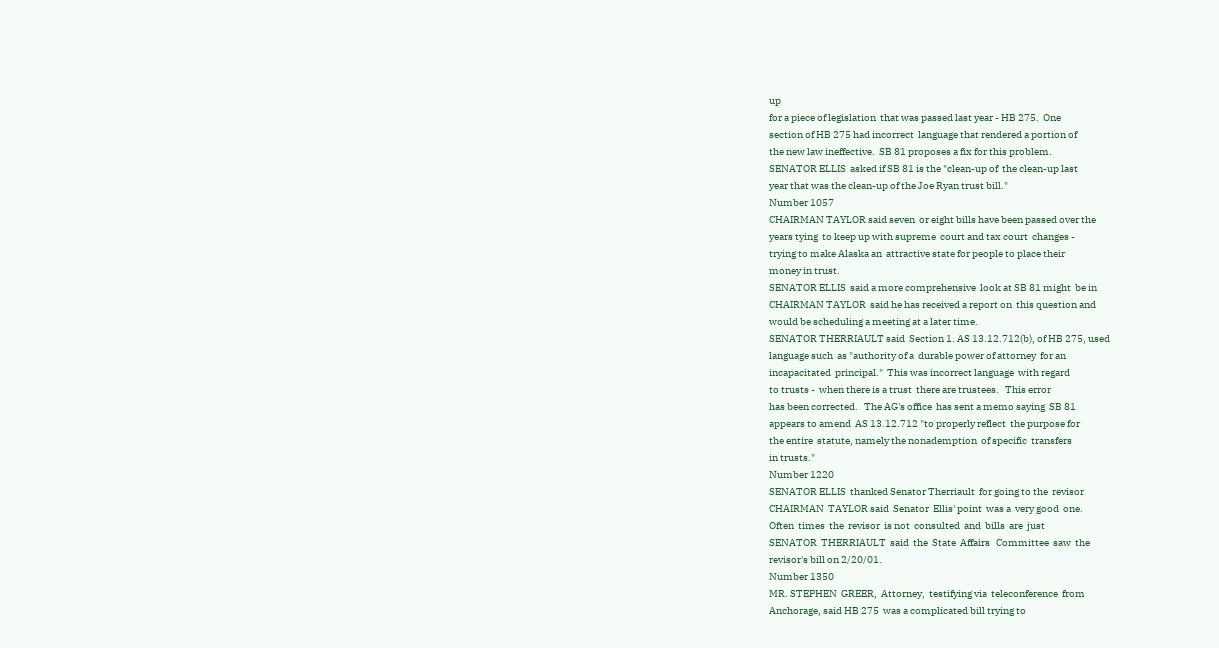up
for a piece of legislation  that was passed last year - HB 275.  One
section of HB 275 had incorrect  language that rendered a portion of
the new law ineffective.  SB 81 proposes a fix for this problem.
SENATOR ELLIS  asked if SB 81 is the "clean-up of  the clean-up last
year that was the clean-up of the Joe Ryan trust bill."
Number 1057
CHAIRMAN TAYLOR said seven  or eight bills have been passed over the
years tying  to keep up with supreme  court and tax court  changes -
trying to make Alaska an  attractive state for people to place their
money in trust.
SENATOR ELLIS  said a more comprehensive  look at SB 81 might  be in
CHAIRMAN TAYLOR  said he has received a report on  this question and
would be scheduling a meeting at a later time.
SENATOR THERRIAULT said  Section 1. AS 13.12.712(b), of HB 275, used
language such  as "authority of a  durable power of attorney  for an
incapacitated  principal."  This was incorrect language  with regard
to trusts -  when there is a trust  there are trustees.   This error
has been corrected.   The AG's office  has sent a memo saying  SB 81
appears to amend  AS 13.12.712 "to properly reflect  the purpose for
the entire  statute, namely the nonademption  of specific  transfers
in trusts."
Number 1220
SENATOR ELLIS  thanked Senator Therriault  for going to the  revisor
CHAIRMAN  TAYLOR said  Senator  Ellis' point  was a  very good  one.
Often  times  the  revisor  is not  consulted  and  bills  are  just
SENATOR  THERRIAULT  said  the  State  Affairs   Committee  saw  the
revisor's bill on 2/20/01.
Number 1350
MR. STEPHEN  GREER,  Attorney,  testifying via  teleconference  from
Anchorage, said HB 275  was a complicated bill trying to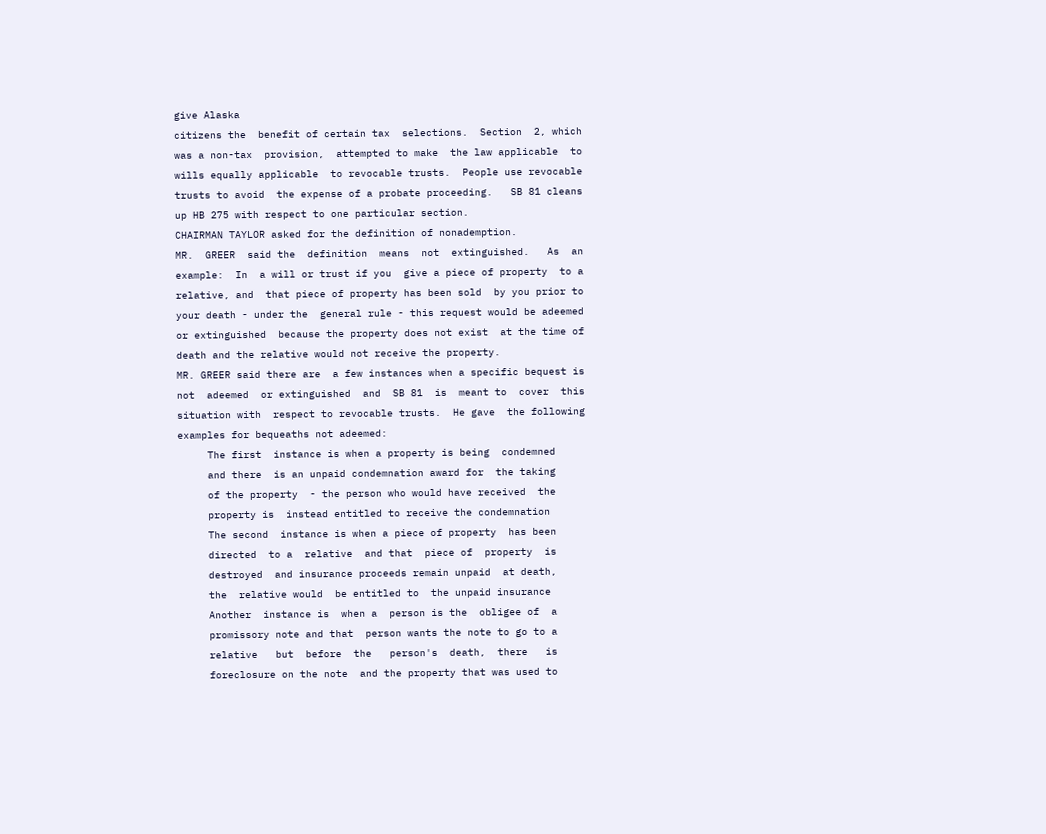give Alaska
citizens the  benefit of certain tax  selections.  Section  2, which
was a non-tax  provision,  attempted to make  the law applicable  to
wills equally applicable  to revocable trusts.  People use revocable
trusts to avoid  the expense of a probate proceeding.   SB 81 cleans
up HB 275 with respect to one particular section.
CHAIRMAN TAYLOR asked for the definition of nonademption.
MR.  GREER  said the  definition  means  not  extinguished.   As  an
example:  In  a will or trust if you  give a piece of property  to a
relative, and  that piece of property has been sold  by you prior to
your death - under the  general rule - this request would be adeemed
or extinguished  because the property does not exist  at the time of
death and the relative would not receive the property.
MR. GREER said there are  a few instances when a specific bequest is
not  adeemed  or extinguished  and  SB 81  is  meant to  cover  this
situation with  respect to revocable trusts.  He gave  the following
examples for bequeaths not adeemed:
     The first  instance is when a property is being  condemned
     and there  is an unpaid condemnation award for  the taking
     of the property  - the person who would have received  the
     property is  instead entitled to receive the condemnation
     The second  instance is when a piece of property  has been
     directed  to a  relative  and that  piece of  property  is
     destroyed  and insurance proceeds remain unpaid  at death,
     the  relative would  be entitled to  the unpaid insurance
     Another  instance is  when a  person is the  obligee of  a
     promissory note and that  person wants the note to go to a
     relative   but  before  the   person's  death,  there   is
     foreclosure on the note  and the property that was used to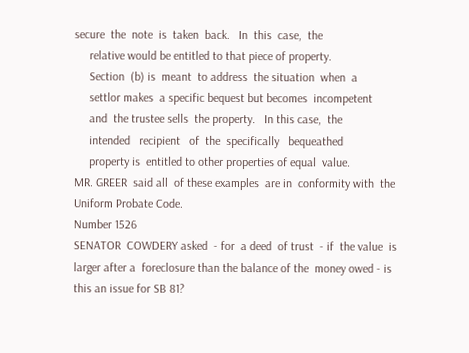secure  the  note  is  taken  back.   In  this  case,  the
     relative would be entitled to that piece of property.
     Section  (b) is  meant  to address  the situation  when  a
     settlor makes  a specific bequest but becomes  incompetent
     and  the trustee sells  the property.   In this case,  the
     intended   recipient   of  the  specifically   bequeathed
     property is  entitled to other properties of equal  value.
MR. GREER  said all  of these examples  are in  conformity with  the
Uniform Probate Code.
Number 1526
SENATOR  COWDERY asked  - for  a deed  of trust  - if  the value  is
larger after a  foreclosure than the balance of the  money owed - is
this an issue for SB 81?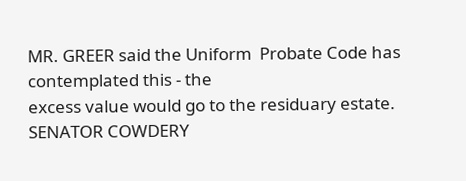MR. GREER said the Uniform  Probate Code has contemplated this - the
excess value would go to the residuary estate.
SENATOR COWDERY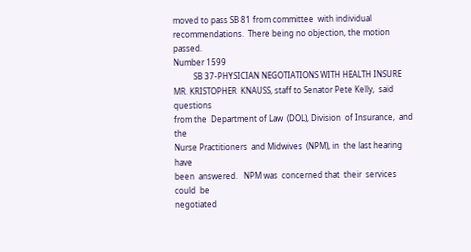moved to pass SB 81 from committee  with individual
recommendations.  There being no objection, the motion passed.
Number 1599
          SB 37-PHYSICIAN NEGOTIATIONS WITH HEALTH INSURE
MR. KRISTOPHER  KNAUSS, staff to Senator Pete Kelly,  said questions
from the  Department of Law  (DOL), Division  of Insurance,  and the
Nurse Practitioners  and Midwives  (NPM), in  the last hearing  have
been  answered.   NPM was  concerned that  their  services could  be
negotiated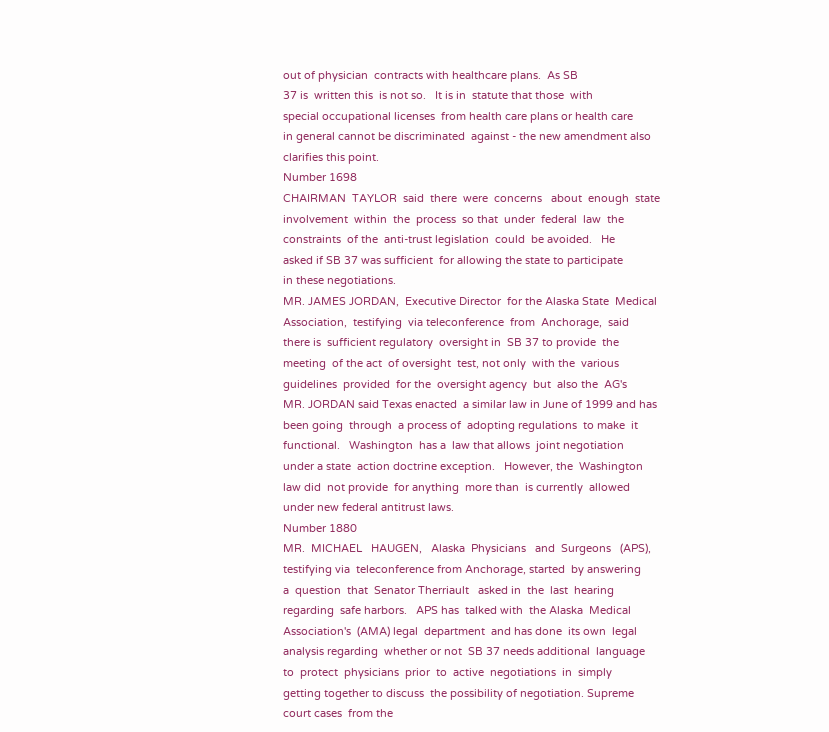out of physician  contracts with healthcare plans.  As SB
37 is  written this  is not so.   It is in  statute that those  with
special occupational licenses  from health care plans or health care
in general cannot be discriminated  against - the new amendment also
clarifies this point.
Number 1698
CHAIRMAN  TAYLOR  said  there  were  concerns   about  enough  state
involvement  within  the  process  so that  under  federal  law  the
constraints  of the  anti-trust legislation  could  be avoided.   He
asked if SB 37 was sufficient  for allowing the state to participate
in these negotiations.
MR. JAMES JORDAN,  Executive Director  for the Alaska State  Medical
Association,  testifying  via teleconference  from  Anchorage,  said
there is  sufficient regulatory  oversight in  SB 37 to provide  the
meeting  of the act  of oversight  test, not only  with the  various
guidelines  provided  for the  oversight agency  but  also the  AG's
MR. JORDAN said Texas enacted  a similar law in June of 1999 and has
been going  through  a process of  adopting regulations  to make  it
functional.   Washington  has a  law that allows  joint negotiation
under a state  action doctrine exception.   However, the  Washington
law did  not provide  for anything  more than  is currently  allowed
under new federal antitrust laws.
Number 1880
MR.  MICHAEL   HAUGEN,   Alaska  Physicians   and  Surgeons   (APS),
testifying via  teleconference from Anchorage, started  by answering
a  question  that  Senator Therriault   asked in  the  last  hearing
regarding  safe harbors.   APS has  talked with  the Alaska  Medical
Association's  (AMA) legal  department  and has done  its own  legal
analysis regarding  whether or not  SB 37 needs additional  language
to  protect  physicians  prior  to  active  negotiations  in  simply
getting together to discuss  the possibility of negotiation. Supreme
court cases  from the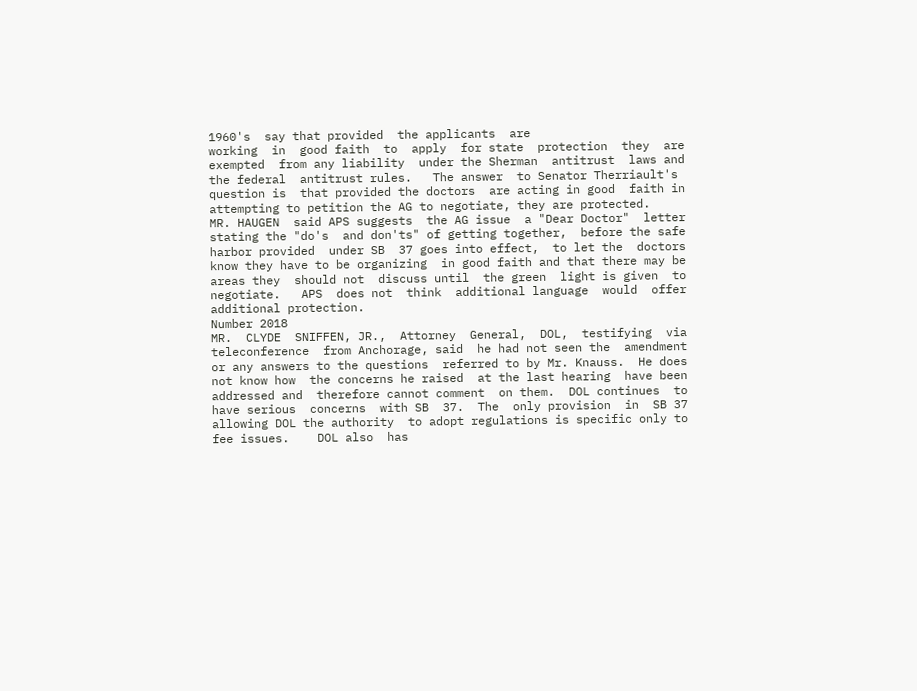1960's  say that provided  the applicants  are
working  in  good faith  to  apply  for state  protection  they  are
exempted  from any liability  under the Sherman  antitrust  laws and
the federal  antitrust rules.   The answer  to Senator Therriault's
question is  that provided the doctors  are acting in good  faith in
attempting to petition the AG to negotiate, they are protected.
MR. HAUGEN  said APS suggests  the AG issue  a "Dear Doctor"  letter
stating the "do's  and don'ts" of getting together,  before the safe
harbor provided  under SB  37 goes into effect,  to let the  doctors
know they have to be organizing  in good faith and that there may be
areas they  should not  discuss until  the green  light is given  to
negotiate.   APS  does not  think  additional language  would  offer
additional protection.
Number 2018
MR.  CLYDE  SNIFFEN, JR.,  Attorney  General,  DOL,  testifying  via
teleconference  from Anchorage, said  he had not seen the  amendment
or any answers to the questions  referred to by Mr. Knauss.  He does
not know how  the concerns he raised  at the last hearing  have been
addressed and  therefore cannot comment  on them.  DOL continues  to
have serious  concerns  with SB  37.  The  only provision  in  SB 37
allowing DOL the authority  to adopt regulations is specific only to
fee issues.    DOL also  has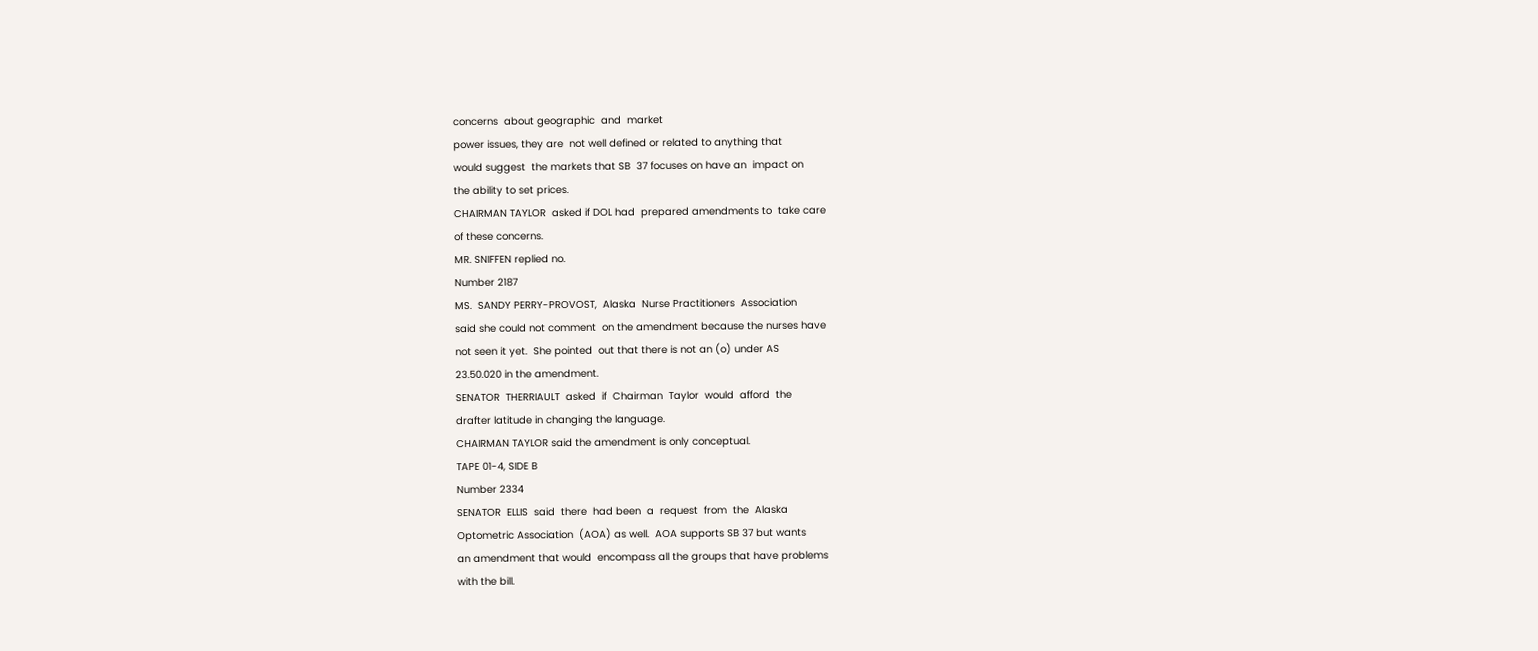concerns  about geographic  and  market
power issues, they are  not well defined or related to anything that
would suggest  the markets that SB  37 focuses on have an  impact on
the ability to set prices.
CHAIRMAN TAYLOR  asked if DOL had  prepared amendments to  take care
of these concerns.
MR. SNIFFEN replied no.
Number 2187
MS.  SANDY PERRY-PROVOST,  Alaska  Nurse Practitioners  Association
said she could not comment  on the amendment because the nurses have
not seen it yet.  She pointed  out that there is not an (o) under AS
23.50.020 in the amendment.
SENATOR  THERRIAULT  asked  if  Chairman  Taylor  would  afford  the
drafter latitude in changing the language.
CHAIRMAN TAYLOR said the amendment is only conceptual.
TAPE 01-4, SIDE B
Number 2334
SENATOR  ELLIS  said  there  had been  a  request  from  the  Alaska
Optometric Association  (AOA) as well.  AOA supports SB 37 but wants
an amendment that would  encompass all the groups that have problems
with the bill.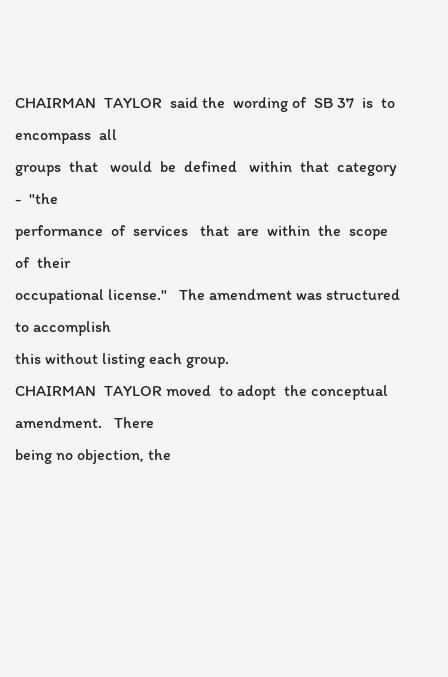CHAIRMAN  TAYLOR  said the  wording of  SB 37  is  to encompass  all
groups  that   would  be  defined   within  that  category   -  "the
performance  of  services   that  are  within  the  scope  of  their
occupational license."   The amendment was structured  to accomplish
this without listing each group.
CHAIRMAN  TAYLOR moved  to adopt  the conceptual  amendment.   There
being no objection, the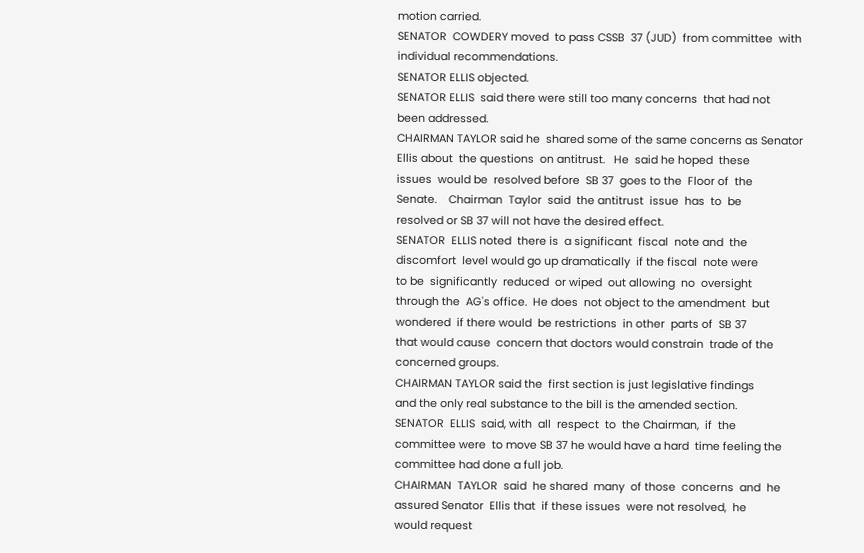motion carried.
SENATOR  COWDERY moved  to pass CSSB  37 (JUD)  from committee  with
individual recommendations.
SENATOR ELLIS objected.
SENATOR ELLIS  said there were still too many concerns  that had not
been addressed.
CHAIRMAN TAYLOR said he  shared some of the same concerns as Senator
Ellis about  the questions  on antitrust.   He  said he hoped  these
issues  would be  resolved before  SB 37  goes to the  Floor of  the
Senate.    Chairman  Taylor  said  the antitrust  issue  has  to  be
resolved or SB 37 will not have the desired effect.
SENATOR  ELLIS noted  there is  a significant  fiscal  note and  the
discomfort  level would go up dramatically  if the fiscal  note were
to be  significantly  reduced  or wiped  out allowing  no  oversight
through the  AG's office.  He does  not object to the amendment  but
wondered  if there would  be restrictions  in other  parts of  SB 37
that would cause  concern that doctors would constrain  trade of the
concerned groups.
CHAIRMAN TAYLOR said the  first section is just legislative findings
and the only real substance to the bill is the amended section.
SENATOR  ELLIS  said, with  all  respect  to  the Chairman,  if  the
committee were  to move SB 37 he would have a hard  time feeling the
committee had done a full job.
CHAIRMAN  TAYLOR  said  he shared  many  of those  concerns  and  he
assured Senator  Ellis that  if these issues  were not resolved,  he
would request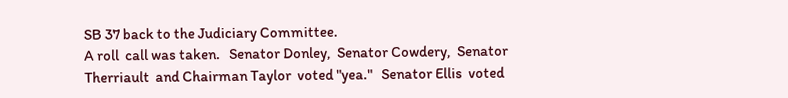SB 37 back to the Judiciary Committee.
A roll  call was taken.   Senator Donley,  Senator Cowdery,  Senator
Therriault  and Chairman Taylor  voted "yea."   Senator Ellis  voted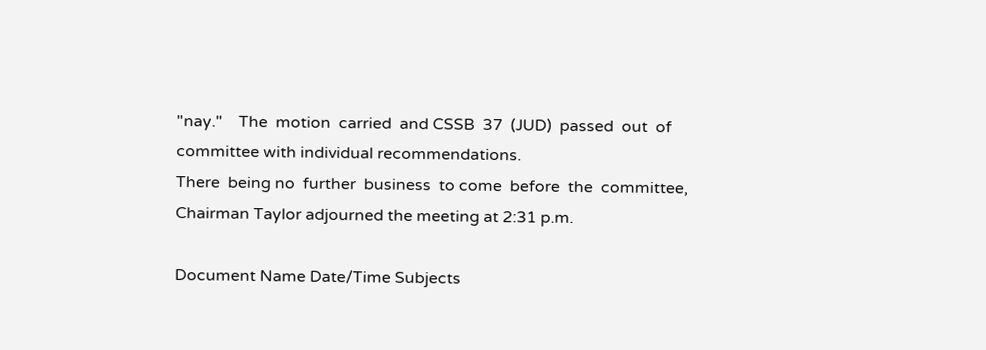"nay."    The  motion  carried  and CSSB  37  (JUD)  passed  out  of
committee with individual recommendations.
There  being no  further  business  to come  before  the  committee,
Chairman Taylor adjourned the meeting at 2:31 p.m.

Document Name Date/Time Subjects